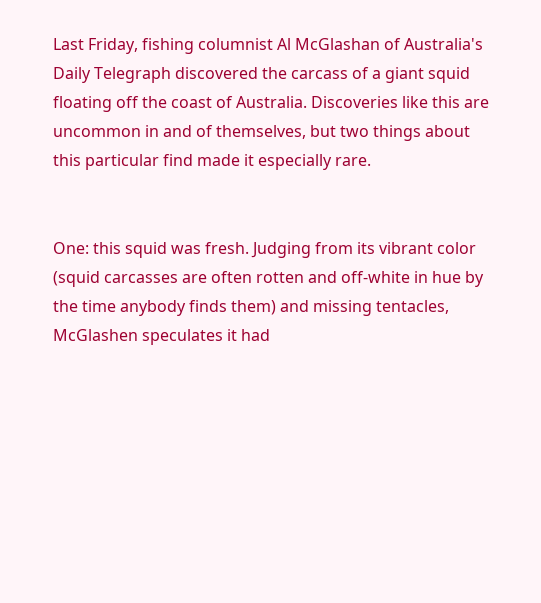Last Friday, fishing columnist Al McGlashan of Australia's Daily Telegraph discovered the carcass of a giant squid floating off the coast of Australia. Discoveries like this are uncommon in and of themselves, but two things about this particular find made it especially rare.


One: this squid was fresh. Judging from its vibrant color (squid carcasses are often rotten and off-white in hue by the time anybody finds them) and missing tentacles, McGlashen speculates it had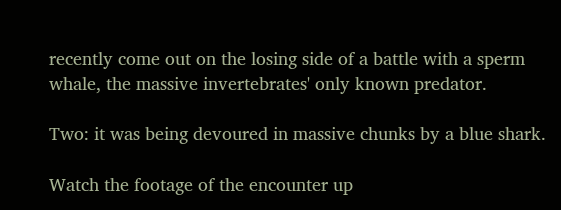recently come out on the losing side of a battle with a sperm whale, the massive invertebrates' only known predator.

Two: it was being devoured in massive chunks by a blue shark.

Watch the footage of the encounter up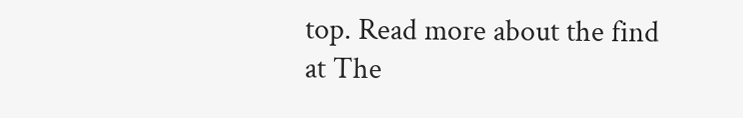top. Read more about the find at The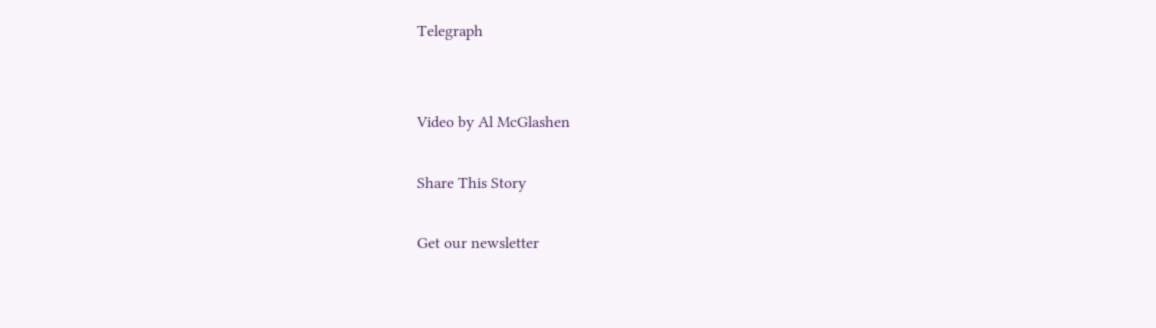Telegraph


Video by Al McGlashen

Share This Story

Get our newsletter